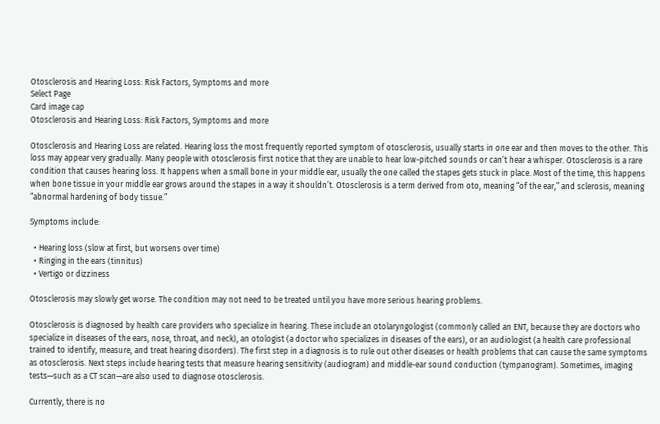Otosclerosis and Hearing Loss: Risk Factors, Symptoms and more
Select Page
Card image cap
Otosclerosis and Hearing Loss: Risk Factors, Symptoms and more

Otosclerosis and Hearing Loss are related. Hearing loss the most frequently reported symptom of otosclerosis, usually starts in one ear and then moves to the other. This loss may appear very gradually. Many people with otosclerosis first notice that they are unable to hear low-pitched sounds or can’t hear a whisper. Otosclerosis is a rare condition that causes hearing loss. It happens when a small bone in your middle ear, usually the one called the stapes gets stuck in place. Most of the time, this happens when bone tissue in your middle ear grows around the stapes in a way it shouldn’t. Otosclerosis is a term derived from oto, meaning “of the ear,” and sclerosis, meaning “abnormal hardening of body tissue.”

Symptoms include:

  • Hearing loss (slow at first, but worsens over time)
  • Ringing in the ears (tinnitus)
  • Vertigo or dizziness

Otosclerosis may slowly get worse. The condition may not need to be treated until you have more serious hearing problems.

Otosclerosis is diagnosed by health care providers who specialize in hearing. These include an otolaryngologist (commonly called an ENT, because they are doctors who specialize in diseases of the ears, nose, throat, and neck), an otologist (a doctor who specializes in diseases of the ears), or an audiologist (a health care professional trained to identify, measure, and treat hearing disorders). The first step in a diagnosis is to rule out other diseases or health problems that can cause the same symptoms as otosclerosis. Next steps include hearing tests that measure hearing sensitivity (audiogram) and middle-ear sound conduction (tympanogram). Sometimes, imaging tests—such as a CT scan—are also used to diagnose otosclerosis.

Currently, there is no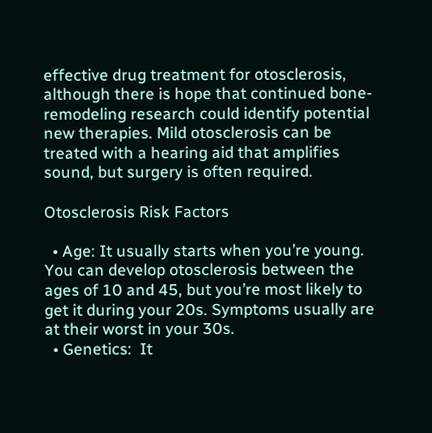effective drug treatment for otosclerosis, although there is hope that continued bone-remodeling research could identify potential new therapies. Mild otosclerosis can be treated with a hearing aid that amplifies sound, but surgery is often required.

Otosclerosis Risk Factors

  • Age: It usually starts when you’re young. You can develop otosclerosis between the ages of 10 and 45, but you’re most likely to get it during your 20s. Symptoms usually are at their worst in your 30s.
  • Genetics:  It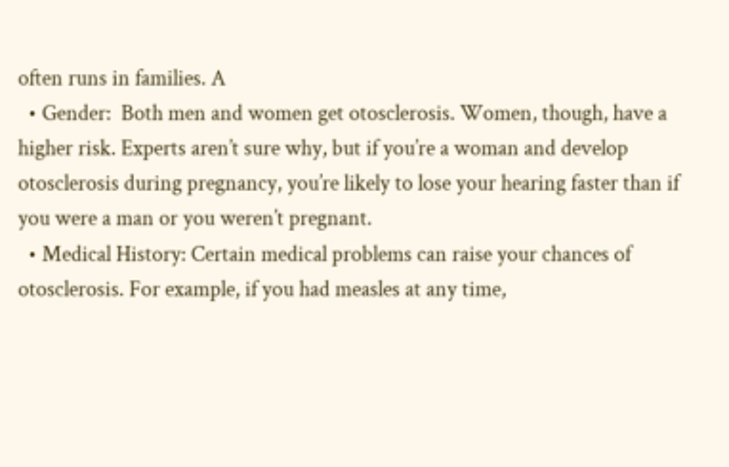often runs in families. A
  • Gender:  Both men and women get otosclerosis. Women, though, have a higher risk. Experts aren’t sure why, but if you’re a woman and develop otosclerosis during pregnancy, you’re likely to lose your hearing faster than if you were a man or you weren’t pregnant.
  • Medical History: Certain medical problems can raise your chances of otosclerosis. For example, if you had measles at any time,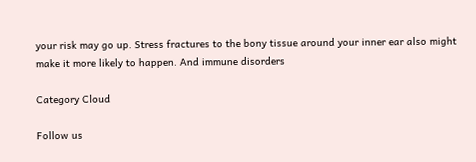your risk may go up. Stress fractures to the bony tissue around your inner ear also might make it more likely to happen. And immune disorders

Category Cloud

Follow us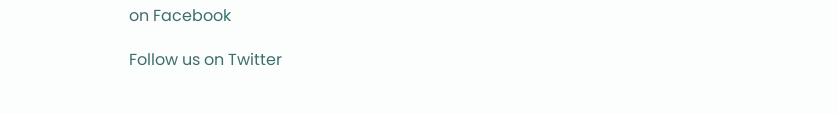on Facebook

Follow us on Twitter